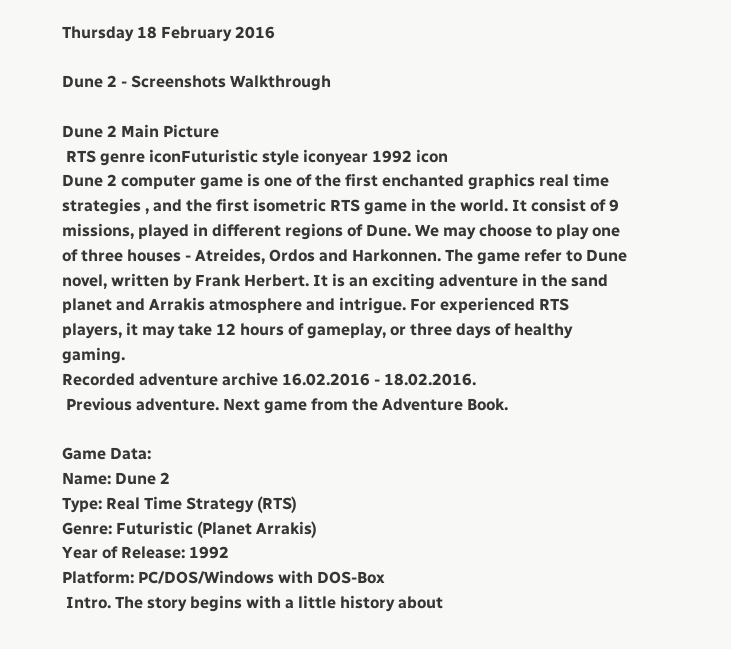Thursday 18 February 2016

Dune 2 - Screenshots Walkthrough

Dune 2 Main Picture
 RTS genre iconFuturistic style iconyear 1992 icon
Dune 2 computer game is one of the first enchanted graphics real time strategies , and the first isometric RTS game in the world. It consist of 9 missions, played in different regions of Dune. We may choose to play one of three houses - Atreides, Ordos and Harkonnen. The game refer to Dune novel, written by Frank Herbert. It is an exciting adventure in the sand planet and Arrakis atmosphere and intrigue. For experienced RTS players, it may take 12 hours of gameplay, or three days of healthy gaming.
Recorded adventure archive 16.02.2016 - 18.02.2016.
 Previous adventure. Next game from the Adventure Book.

Game Data:
Name: Dune 2
Type: Real Time Strategy (RTS)
Genre: Futuristic (Planet Arrakis)
Year of Release: 1992
Platform: PC/DOS/Windows with DOS-Box
 Intro. The story begins with a little history about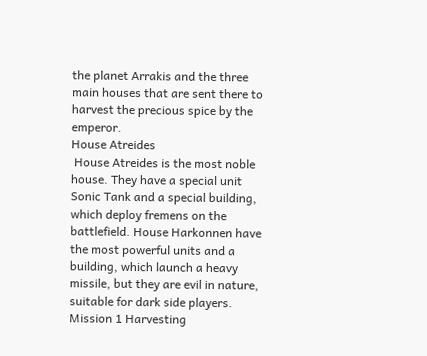the planet Arrakis and the three main houses that are sent there to harvest the precious spice by the emperor.
House Atreides
 House Atreides is the most noble house. They have a special unit Sonic Tank and a special building, which deploy fremens on the battlefield. House Harkonnen have the most powerful units and a building, which launch a heavy missile, but they are evil in nature, suitable for dark side players.
Mission 1 Harvesting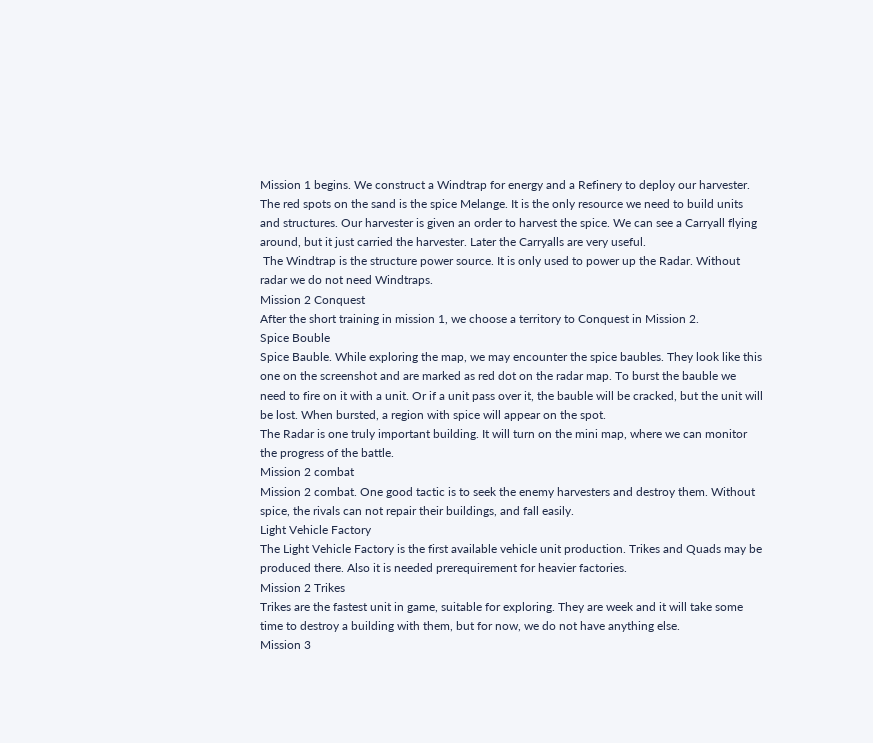Mission 1 begins. We construct a Windtrap for energy and a Refinery to deploy our harvester. The red spots on the sand is the spice Melange. It is the only resource we need to build units and structures. Our harvester is given an order to harvest the spice. We can see a Carryall flying around, but it just carried the harvester. Later the Carryalls are very useful.
 The Windtrap is the structure power source. It is only used to power up the Radar. Without radar we do not need Windtraps.
Mission 2 Conquest
After the short training in mission 1, we choose a territory to Conquest in Mission 2.
Spice Bouble
Spice Bauble. While exploring the map, we may encounter the spice baubles. They look like this one on the screenshot and are marked as red dot on the radar map. To burst the bauble we need to fire on it with a unit. Or if a unit pass over it, the bauble will be cracked, but the unit will be lost. When bursted, a region with spice will appear on the spot.
The Radar is one truly important building. It will turn on the mini map, where we can monitor the progress of the battle.
Mission 2 combat
Mission 2 combat. One good tactic is to seek the enemy harvesters and destroy them. Without spice, the rivals can not repair their buildings, and fall easily.
Light Vehicle Factory
The Light Vehicle Factory is the first available vehicle unit production. Trikes and Quads may be produced there. Also it is needed prerequirement for heavier factories.
Mission 2 Trikes
Trikes are the fastest unit in game, suitable for exploring. They are week and it will take some time to destroy a building with them, but for now, we do not have anything else.
Mission 3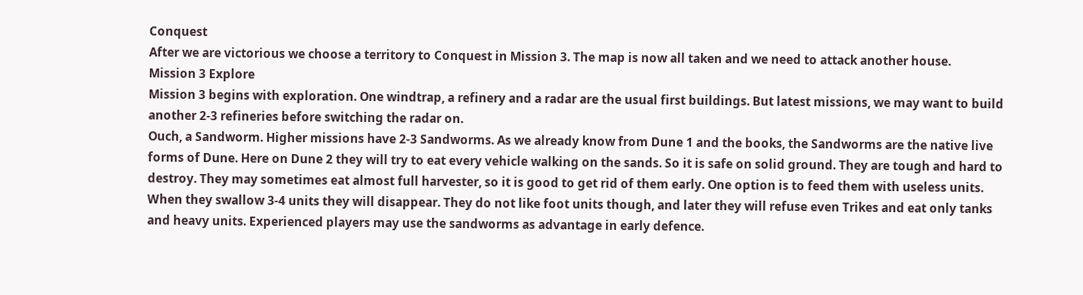Conquest
After we are victorious we choose a territory to Conquest in Mission 3. The map is now all taken and we need to attack another house.
Mission 3 Explore
Mission 3 begins with exploration. One windtrap, a refinery and a radar are the usual first buildings. But latest missions, we may want to build another 2-3 refineries before switching the radar on.
Ouch, a Sandworm. Higher missions have 2-3 Sandworms. As we already know from Dune 1 and the books, the Sandworms are the native live forms of Dune. Here on Dune 2 they will try to eat every vehicle walking on the sands. So it is safe on solid ground. They are tough and hard to destroy. They may sometimes eat almost full harvester, so it is good to get rid of them early. One option is to feed them with useless units. When they swallow 3-4 units they will disappear. They do not like foot units though, and later they will refuse even Trikes and eat only tanks and heavy units. Experienced players may use the sandworms as advantage in early defence.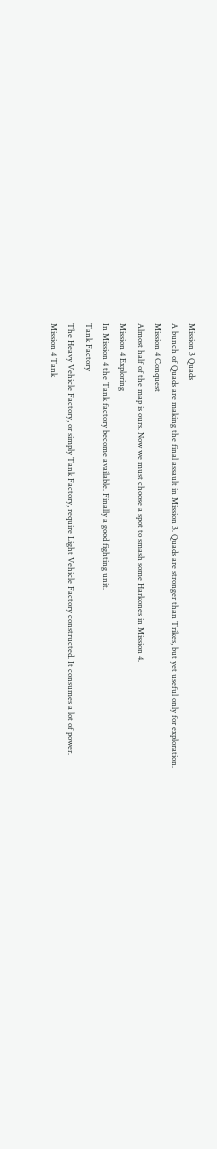Mission 3 Quads
A bunch of Quads are making the final assault in Mission 3. Quads are stronger than Trikes, but yet useful only for exploration.
Mission 4 Conquest
Almost half of the map is ours. Now we must choose a spot to smash some Harkones in Mission 4.
Mission 4 Exploring
In Mission 4 the Tank factory become available. Finally a good fighting unit.
Tank Factory
The Heavy Vehicle Factory, or simply Tank Factory, require Light Vehicle Factory constructed. It consumes a lot of power.
Mission 4 Tank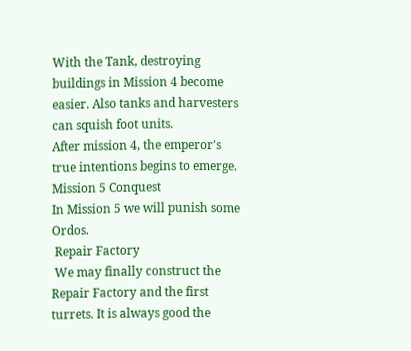With the Tank, destroying buildings in Mission 4 become easier. Also tanks and harvesters can squish foot units.
After mission 4, the emperor's true intentions begins to emerge.
Mission 5 Conquest
In Mission 5 we will punish some Ordos.
 Repair Factory
 We may finally construct the Repair Factory and the first turrets. It is always good the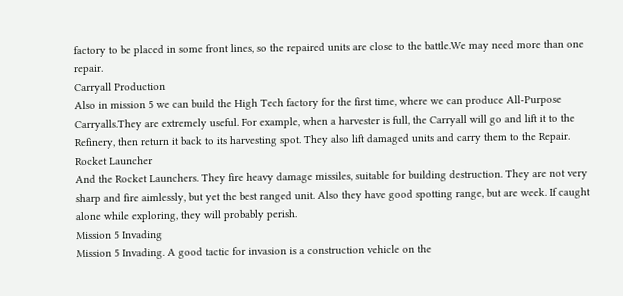factory to be placed in some front lines, so the repaired units are close to the battle.We may need more than one repair.
Carryall Production
Also in mission 5 we can build the High Tech factory for the first time, where we can produce All-Purpose Carryalls.They are extremely useful. For example, when a harvester is full, the Carryall will go and lift it to the Refinery, then return it back to its harvesting spot. They also lift damaged units and carry them to the Repair.
Rocket Launcher
And the Rocket Launchers. They fire heavy damage missiles, suitable for building destruction. They are not very sharp and fire aimlessly, but yet the best ranged unit. Also they have good spotting range, but are week. If caught alone while exploring, they will probably perish.
Mission 5 Invading
Mission 5 Invading. A good tactic for invasion is a construction vehicle on the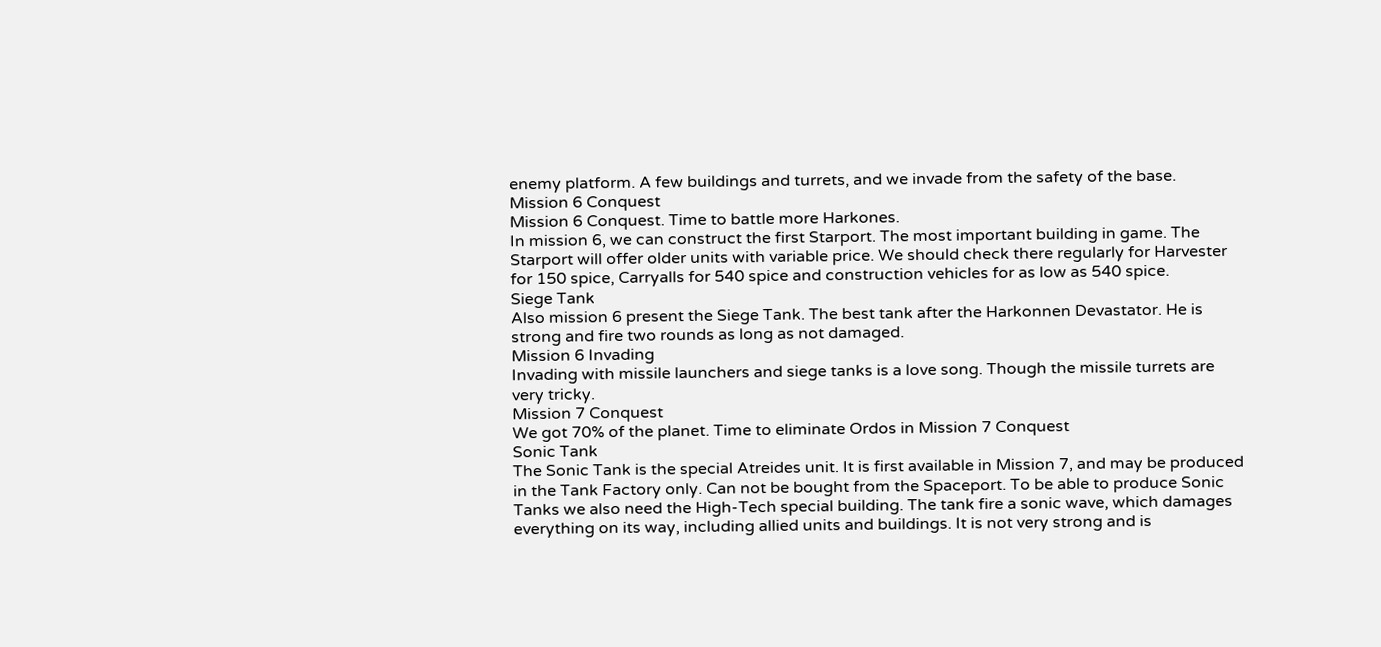enemy platform. A few buildings and turrets, and we invade from the safety of the base.
Mission 6 Conquest
Mission 6 Conquest. Time to battle more Harkones.
In mission 6, we can construct the first Starport. The most important building in game. The Starport will offer older units with variable price. We should check there regularly for Harvester for 150 spice, Carryalls for 540 spice and construction vehicles for as low as 540 spice.
Siege Tank
Also mission 6 present the Siege Tank. The best tank after the Harkonnen Devastator. He is strong and fire two rounds as long as not damaged.
Mission 6 Invading
Invading with missile launchers and siege tanks is a love song. Though the missile turrets are very tricky.
Mission 7 Conquest
We got 70% of the planet. Time to eliminate Ordos in Mission 7 Conquest
Sonic Tank
The Sonic Tank is the special Atreides unit. It is first available in Mission 7, and may be produced in the Tank Factory only. Can not be bought from the Spaceport. To be able to produce Sonic Tanks we also need the High-Tech special building. The tank fire a sonic wave, which damages everything on its way, including allied units and buildings. It is not very strong and is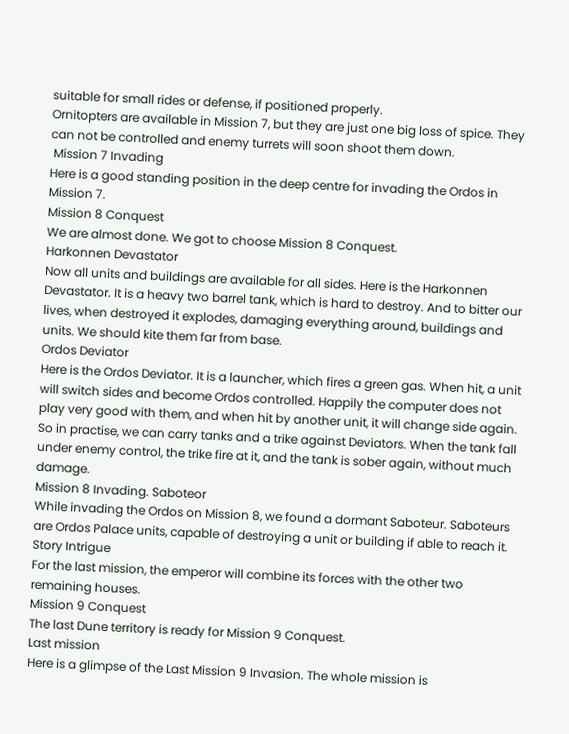suitable for small rides or defense, if positioned properly.
Ornitopters are available in Mission 7, but they are just one big loss of spice. They can not be controlled and enemy turrets will soon shoot them down.
 Mission 7 Invading
Here is a good standing position in the deep centre for invading the Ordos in Mission 7.
Mission 8 Conquest
We are almost done. We got to choose Mission 8 Conquest.
Harkonnen Devastator
Now all units and buildings are available for all sides. Here is the Harkonnen Devastator. It is a heavy two barrel tank, which is hard to destroy. And to bitter our lives, when destroyed it explodes, damaging everything around, buildings and units. We should kite them far from base.
Ordos Deviator
Here is the Ordos Deviator. It is a launcher, which fires a green gas. When hit, a unit will switch sides and become Ordos controlled. Happily the computer does not play very good with them, and when hit by another unit, it will change side again. So in practise, we can carry tanks and a trike against Deviators. When the tank fall under enemy control, the trike fire at it, and the tank is sober again, without much damage.
Mission 8 Invading. Saboteor
While invading the Ordos on Mission 8, we found a dormant Saboteur. Saboteurs are Ordos Palace units, capable of destroying a unit or building if able to reach it.
Story Intrigue
For the last mission, the emperor will combine its forces with the other two remaining houses.
Mission 9 Conquest
The last Dune territory is ready for Mission 9 Conquest.
Last mission
Here is a glimpse of the Last Mission 9 Invasion. The whole mission is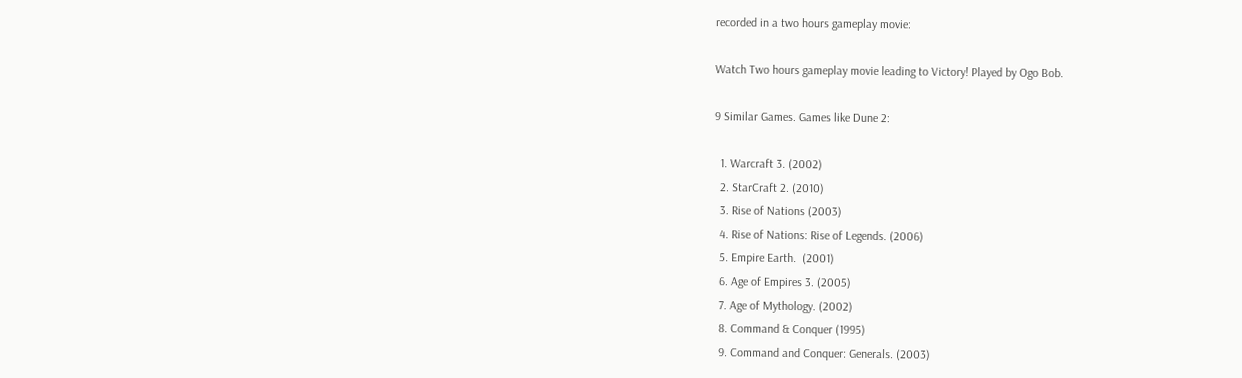recorded in a two hours gameplay movie:

Watch Two hours gameplay movie leading to Victory! Played by Ogo Bob.

9 Similar Games. Games like Dune 2:

  1. Warcraft 3. (2002)
  2. StarCraft 2. (2010)
  3. Rise of Nations (2003)
  4. Rise of Nations: Rise of Legends. (2006)
  5. Empire Earth.  (2001)
  6. Age of Empires 3. (2005)
  7. Age of Mythology. (2002)
  8. Command & Conquer (1995)
  9. Command and Conquer: Generals. (2003)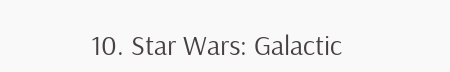10. Star Wars: Galactic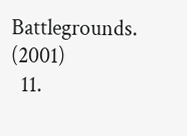Battlegrounds. (2001)
  11.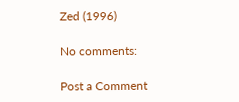Zed (1996)

No comments:

Post a Comment